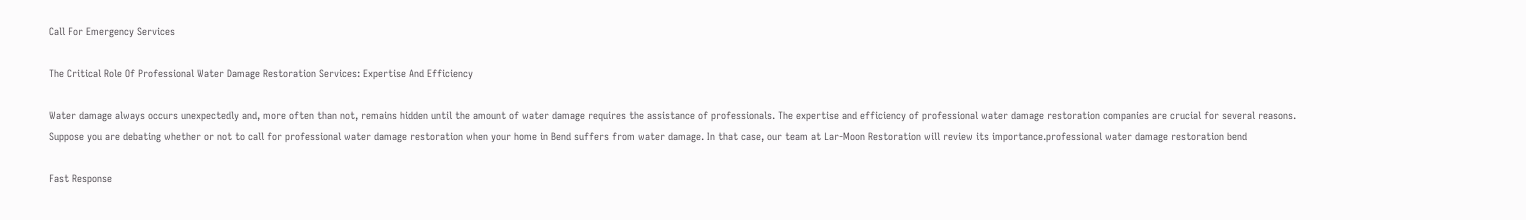Call For Emergency Services

The Critical Role Of Professional Water Damage Restoration Services: Expertise And Efficiency

Water damage always occurs unexpectedly and, more often than not, remains hidden until the amount of water damage requires the assistance of professionals. The expertise and efficiency of professional water damage restoration companies are crucial for several reasons. Suppose you are debating whether or not to call for professional water damage restoration when your home in Bend suffers from water damage. In that case, our team at Lar-Moon Restoration will review its importance.professional water damage restoration bend

Fast Response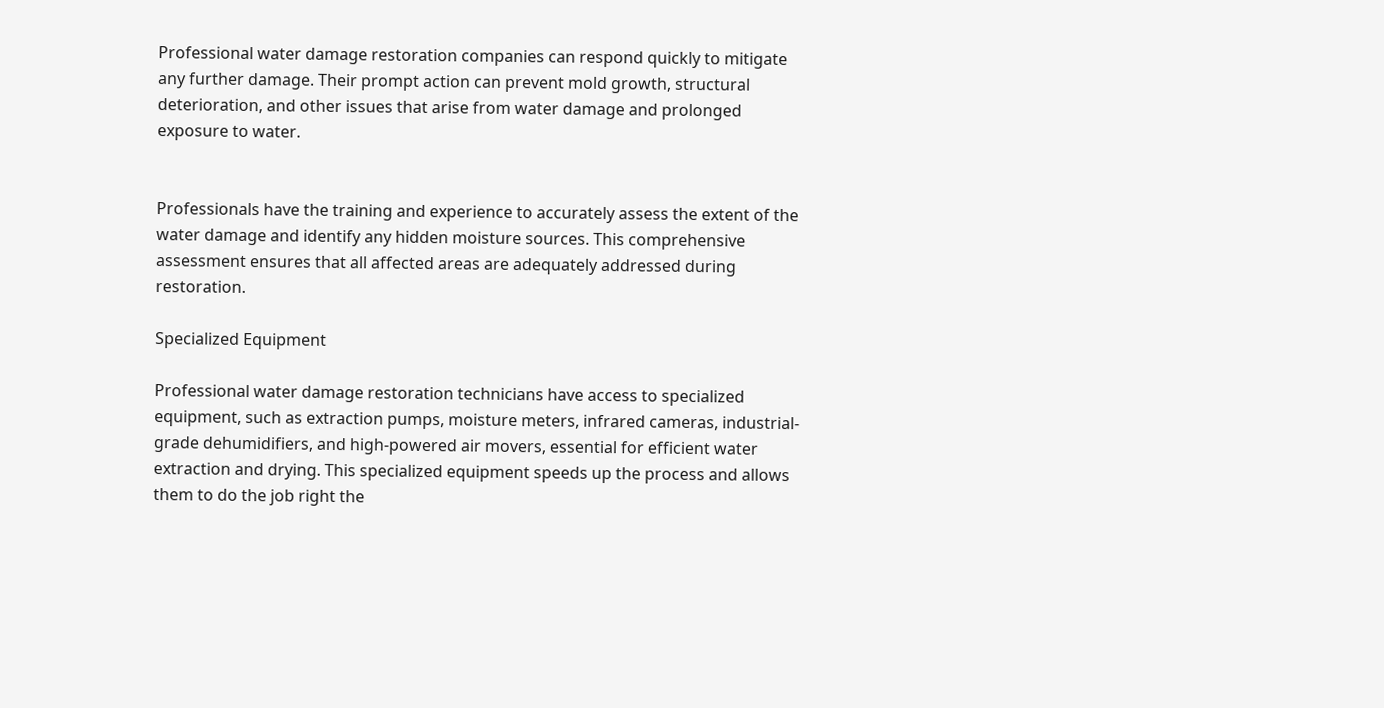Professional water damage restoration companies can respond quickly to mitigate any further damage. Their prompt action can prevent mold growth, structural deterioration, and other issues that arise from water damage and prolonged exposure to water.


Professionals have the training and experience to accurately assess the extent of the water damage and identify any hidden moisture sources. This comprehensive assessment ensures that all affected areas are adequately addressed during restoration.

Specialized Equipment

Professional water damage restoration technicians have access to specialized equipment, such as extraction pumps, moisture meters, infrared cameras, industrial-grade dehumidifiers, and high-powered air movers, essential for efficient water extraction and drying. This specialized equipment speeds up the process and allows them to do the job right the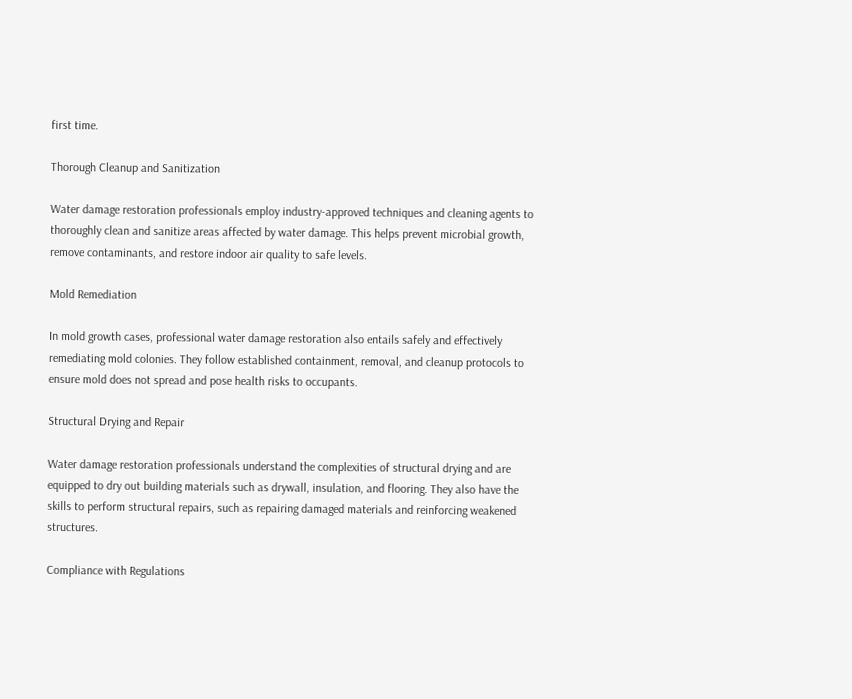first time.

Thorough Cleanup and Sanitization

Water damage restoration professionals employ industry-approved techniques and cleaning agents to thoroughly clean and sanitize areas affected by water damage. This helps prevent microbial growth, remove contaminants, and restore indoor air quality to safe levels.

Mold Remediation

In mold growth cases, professional water damage restoration also entails safely and effectively remediating mold colonies. They follow established containment, removal, and cleanup protocols to ensure mold does not spread and pose health risks to occupants.

Structural Drying and Repair

Water damage restoration professionals understand the complexities of structural drying and are equipped to dry out building materials such as drywall, insulation, and flooring. They also have the skills to perform structural repairs, such as repairing damaged materials and reinforcing weakened structures.

Compliance with Regulations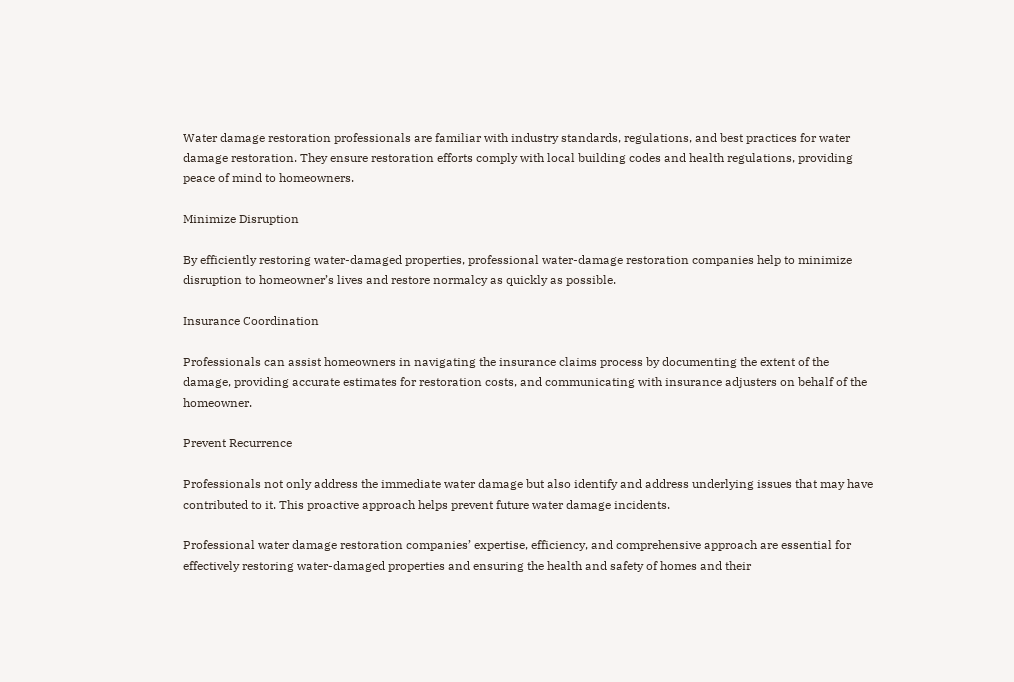Water damage restoration professionals are familiar with industry standards, regulations, and best practices for water damage restoration. They ensure restoration efforts comply with local building codes and health regulations, providing peace of mind to homeowners.

Minimize Disruption

By efficiently restoring water-damaged properties, professional water-damage restoration companies help to minimize disruption to homeowner’s lives and restore normalcy as quickly as possible.

Insurance Coordination

Professionals can assist homeowners in navigating the insurance claims process by documenting the extent of the damage, providing accurate estimates for restoration costs, and communicating with insurance adjusters on behalf of the homeowner.

Prevent Recurrence

Professionals not only address the immediate water damage but also identify and address underlying issues that may have contributed to it. This proactive approach helps prevent future water damage incidents.

Professional water damage restoration companies’ expertise, efficiency, and comprehensive approach are essential for effectively restoring water-damaged properties and ensuring the health and safety of homes and their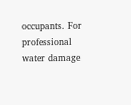occupants. For professional water damage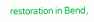restoration in Bend,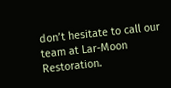don’t hesitate to call our team at Lar-Moon Restoration.